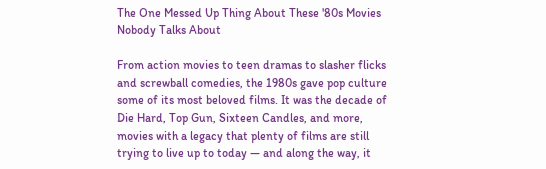The One Messed Up Thing About These '80s Movies Nobody Talks About

From action movies to teen dramas to slasher flicks and screwball comedies, the 1980s gave pop culture some of its most beloved films. It was the decade of Die Hard, Top Gun, Sixteen Candles, and more, movies with a legacy that plenty of films are still trying to live up to today — and along the way, it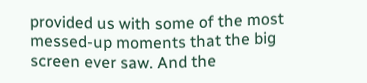provided us with some of the most messed-up moments that the big screen ever saw. And the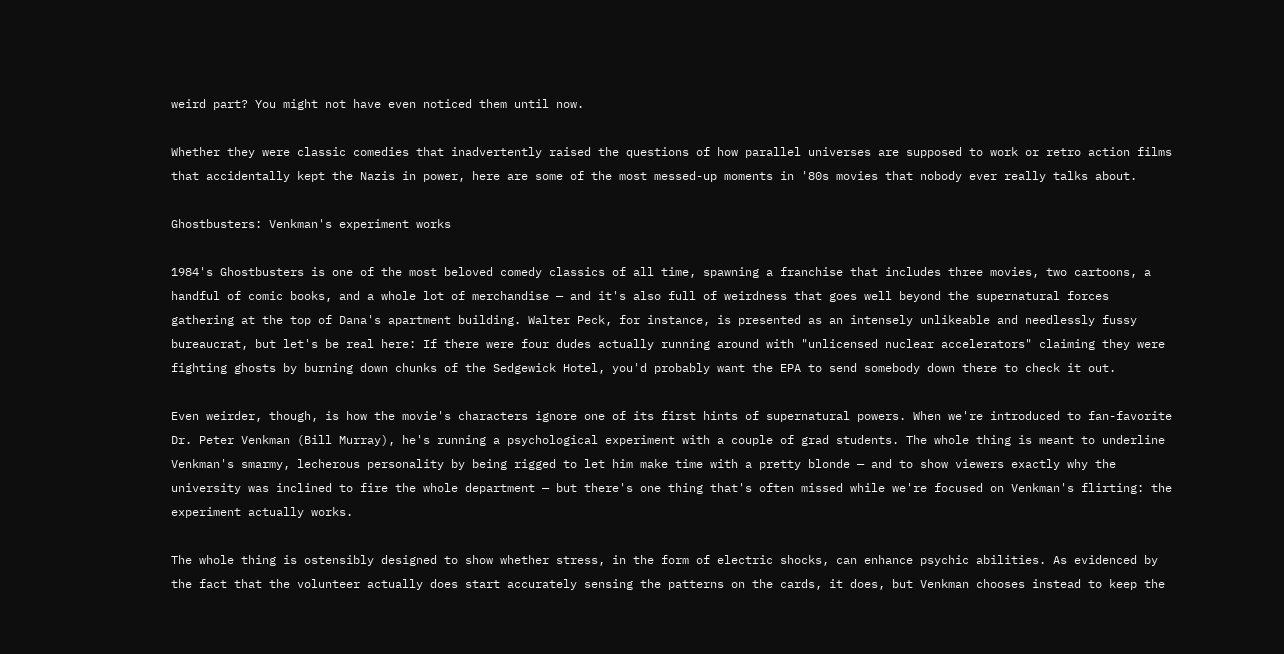weird part? You might not have even noticed them until now.

Whether they were classic comedies that inadvertently raised the questions of how parallel universes are supposed to work or retro action films that accidentally kept the Nazis in power, here are some of the most messed-up moments in '80s movies that nobody ever really talks about.

Ghostbusters: Venkman's experiment works

1984's Ghostbusters is one of the most beloved comedy classics of all time, spawning a franchise that includes three movies, two cartoons, a handful of comic books, and a whole lot of merchandise — and it's also full of weirdness that goes well beyond the supernatural forces gathering at the top of Dana's apartment building. Walter Peck, for instance, is presented as an intensely unlikeable and needlessly fussy bureaucrat, but let's be real here: If there were four dudes actually running around with "unlicensed nuclear accelerators" claiming they were fighting ghosts by burning down chunks of the Sedgewick Hotel, you'd probably want the EPA to send somebody down there to check it out.

Even weirder, though, is how the movie's characters ignore one of its first hints of supernatural powers. When we're introduced to fan-favorite Dr. Peter Venkman (Bill Murray), he's running a psychological experiment with a couple of grad students. The whole thing is meant to underline Venkman's smarmy, lecherous personality by being rigged to let him make time with a pretty blonde — and to show viewers exactly why the university was inclined to fire the whole department — but there's one thing that's often missed while we're focused on Venkman's flirting: the experiment actually works.

The whole thing is ostensibly designed to show whether stress, in the form of electric shocks, can enhance psychic abilities. As evidenced by the fact that the volunteer actually does start accurately sensing the patterns on the cards, it does, but Venkman chooses instead to keep the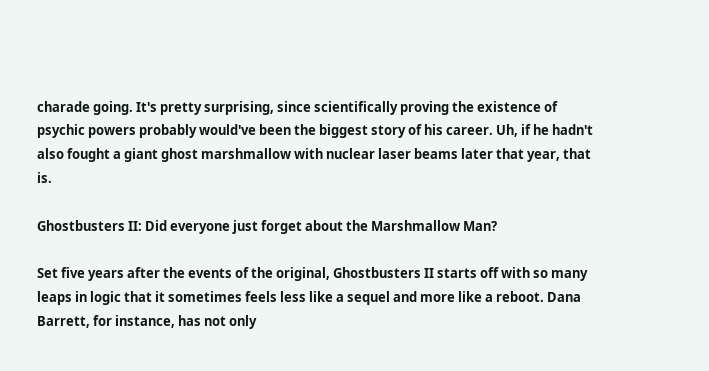charade going. It's pretty surprising, since scientifically proving the existence of psychic powers probably would've been the biggest story of his career. Uh, if he hadn't also fought a giant ghost marshmallow with nuclear laser beams later that year, that is.

Ghostbusters II: Did everyone just forget about the Marshmallow Man?

Set five years after the events of the original, Ghostbusters II starts off with so many leaps in logic that it sometimes feels less like a sequel and more like a reboot. Dana Barrett, for instance, has not only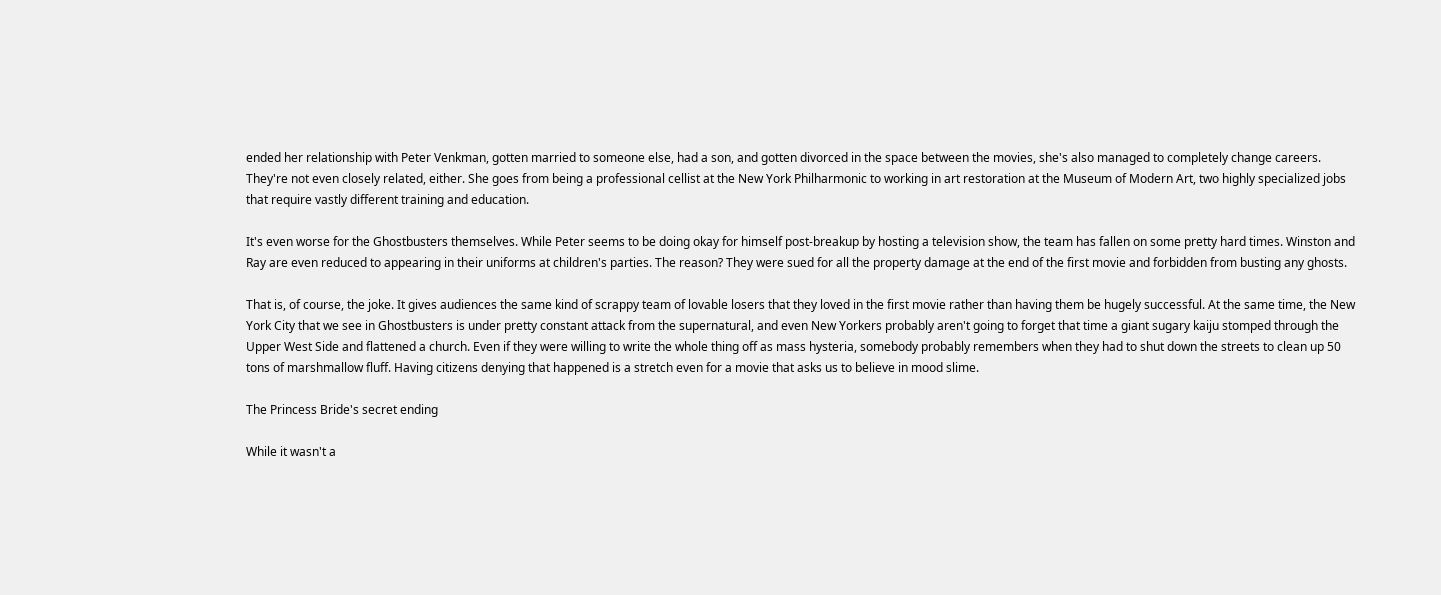ended her relationship with Peter Venkman, gotten married to someone else, had a son, and gotten divorced in the space between the movies, she's also managed to completely change careers. They're not even closely related, either. She goes from being a professional cellist at the New York Philharmonic to working in art restoration at the Museum of Modern Art, two highly specialized jobs that require vastly different training and education.

It's even worse for the Ghostbusters themselves. While Peter seems to be doing okay for himself post-breakup by hosting a television show, the team has fallen on some pretty hard times. Winston and Ray are even reduced to appearing in their uniforms at children's parties. The reason? They were sued for all the property damage at the end of the first movie and forbidden from busting any ghosts.

That is, of course, the joke. It gives audiences the same kind of scrappy team of lovable losers that they loved in the first movie rather than having them be hugely successful. At the same time, the New York City that we see in Ghostbusters is under pretty constant attack from the supernatural, and even New Yorkers probably aren't going to forget that time a giant sugary kaiju stomped through the Upper West Side and flattened a church. Even if they were willing to write the whole thing off as mass hysteria, somebody probably remembers when they had to shut down the streets to clean up 50 tons of marshmallow fluff. Having citizens denying that happened is a stretch even for a movie that asks us to believe in mood slime.

The Princess Bride's secret ending

While it wasn't a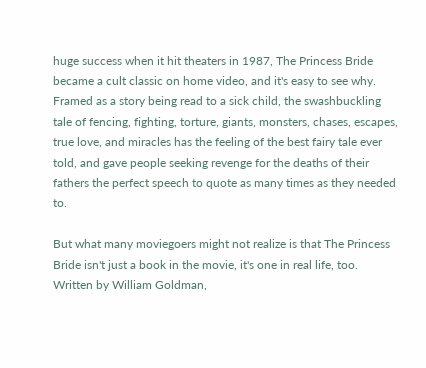huge success when it hit theaters in 1987, The Princess Bride became a cult classic on home video, and it's easy to see why. Framed as a story being read to a sick child, the swashbuckling tale of fencing, fighting, torture, giants, monsters, chases, escapes, true love, and miracles has the feeling of the best fairy tale ever told, and gave people seeking revenge for the deaths of their fathers the perfect speech to quote as many times as they needed to.

But what many moviegoers might not realize is that The Princess Bride isn't just a book in the movie, it's one in real life, too. Written by William Goldman,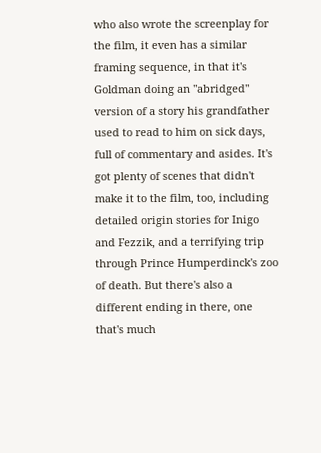who also wrote the screenplay for the film, it even has a similar framing sequence, in that it's Goldman doing an "abridged" version of a story his grandfather used to read to him on sick days, full of commentary and asides. It's got plenty of scenes that didn't make it to the film, too, including detailed origin stories for Inigo and Fezzik, and a terrifying trip through Prince Humperdinck's zoo of death. But there's also a different ending in there, one that's much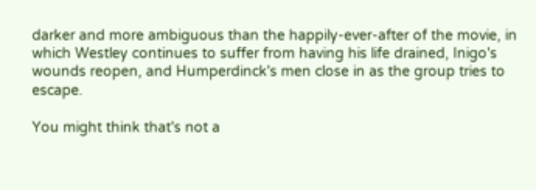darker and more ambiguous than the happily-ever-after of the movie, in which Westley continues to suffer from having his life drained, Inigo's wounds reopen, and Humperdinck's men close in as the group tries to escape.

You might think that's not a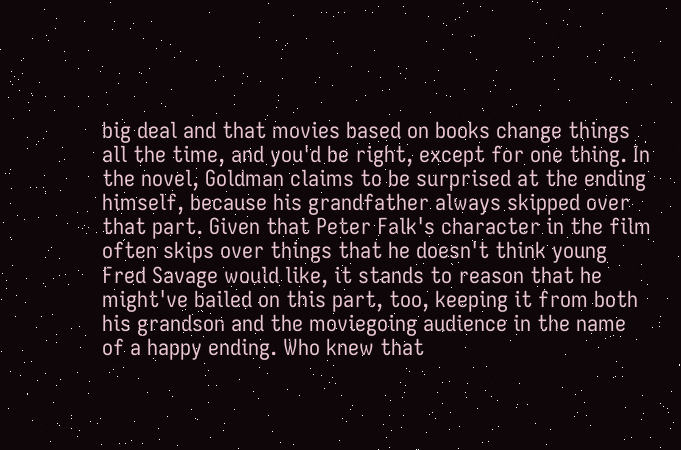big deal and that movies based on books change things all the time, and you'd be right, except for one thing. In the novel, Goldman claims to be surprised at the ending himself, because his grandfather always skipped over that part. Given that Peter Falk's character in the film often skips over things that he doesn't think young Fred Savage would like, it stands to reason that he might've bailed on this part, too, keeping it from both his grandson and the moviegoing audience in the name of a happy ending. Who knew that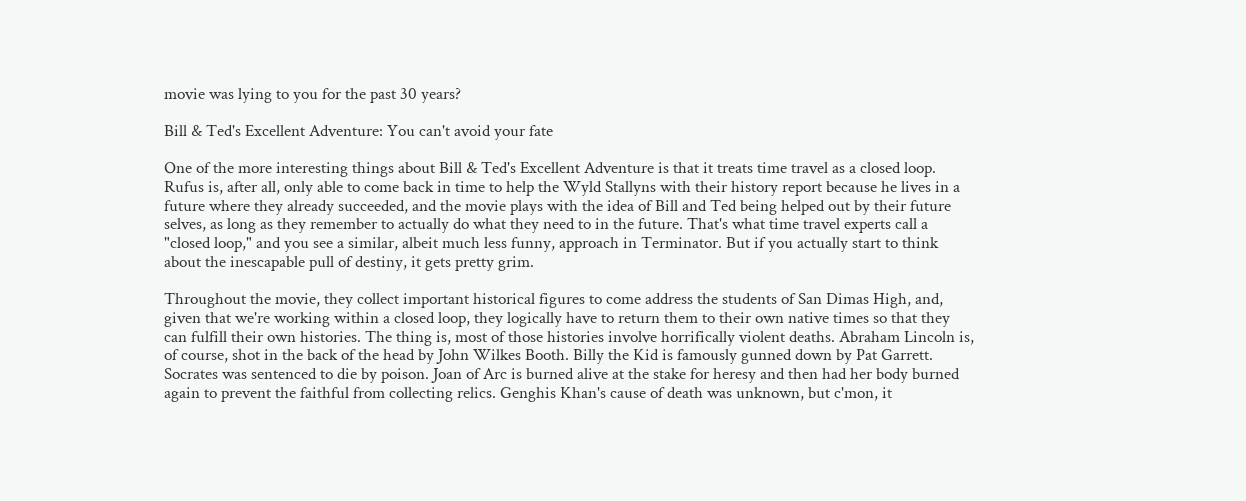movie was lying to you for the past 30 years?

Bill & Ted's Excellent Adventure: You can't avoid your fate

One of the more interesting things about Bill & Ted's Excellent Adventure is that it treats time travel as a closed loop. Rufus is, after all, only able to come back in time to help the Wyld Stallyns with their history report because he lives in a future where they already succeeded, and the movie plays with the idea of Bill and Ted being helped out by their future selves, as long as they remember to actually do what they need to in the future. That's what time travel experts call a "closed loop," and you see a similar, albeit much less funny, approach in Terminator. But if you actually start to think about the inescapable pull of destiny, it gets pretty grim.

Throughout the movie, they collect important historical figures to come address the students of San Dimas High, and, given that we're working within a closed loop, they logically have to return them to their own native times so that they can fulfill their own histories. The thing is, most of those histories involve horrifically violent deaths. Abraham Lincoln is, of course, shot in the back of the head by John Wilkes Booth. Billy the Kid is famously gunned down by Pat Garrett. Socrates was sentenced to die by poison. Joan of Arc is burned alive at the stake for heresy and then had her body burned again to prevent the faithful from collecting relics. Genghis Khan's cause of death was unknown, but c'mon, it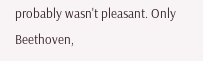probably wasn't pleasant. Only Beethoven,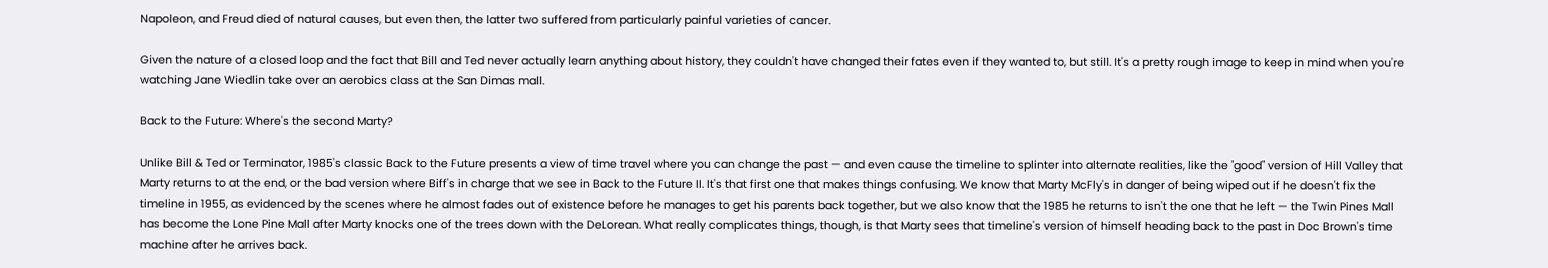Napoleon, and Freud died of natural causes, but even then, the latter two suffered from particularly painful varieties of cancer.

Given the nature of a closed loop and the fact that Bill and Ted never actually learn anything about history, they couldn't have changed their fates even if they wanted to, but still. It's a pretty rough image to keep in mind when you're watching Jane Wiedlin take over an aerobics class at the San Dimas mall.

Back to the Future: Where's the second Marty?

Unlike Bill & Ted or Terminator, 1985's classic Back to the Future presents a view of time travel where you can change the past — and even cause the timeline to splinter into alternate realities, like the "good" version of Hill Valley that Marty returns to at the end, or the bad version where Biff's in charge that we see in Back to the Future II. It's that first one that makes things confusing. We know that Marty McFly's in danger of being wiped out if he doesn't fix the timeline in 1955, as evidenced by the scenes where he almost fades out of existence before he manages to get his parents back together, but we also know that the 1985 he returns to isn't the one that he left — the Twin Pines Mall has become the Lone Pine Mall after Marty knocks one of the trees down with the DeLorean. What really complicates things, though, is that Marty sees that timeline's version of himself heading back to the past in Doc Brown's time machine after he arrives back.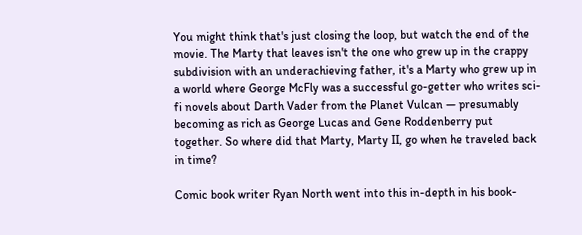You might think that's just closing the loop, but watch the end of the movie. The Marty that leaves isn't the one who grew up in the crappy subdivision with an underachieving father, it's a Marty who grew up in a world where George McFly was a successful go-getter who writes sci-fi novels about Darth Vader from the Planet Vulcan — presumably becoming as rich as George Lucas and Gene Roddenberry put together. So where did that Marty, Marty II, go when he traveled back in time?

Comic book writer Ryan North went into this in-depth in his book-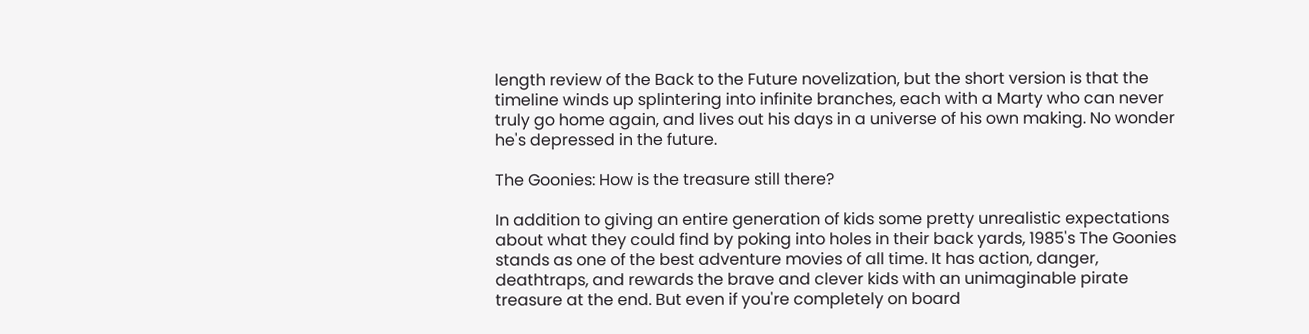length review of the Back to the Future novelization, but the short version is that the timeline winds up splintering into infinite branches, each with a Marty who can never truly go home again, and lives out his days in a universe of his own making. No wonder he's depressed in the future.

The Goonies: How is the treasure still there?

In addition to giving an entire generation of kids some pretty unrealistic expectations about what they could find by poking into holes in their back yards, 1985's The Goonies stands as one of the best adventure movies of all time. It has action, danger, deathtraps, and rewards the brave and clever kids with an unimaginable pirate treasure at the end. But even if you're completely on board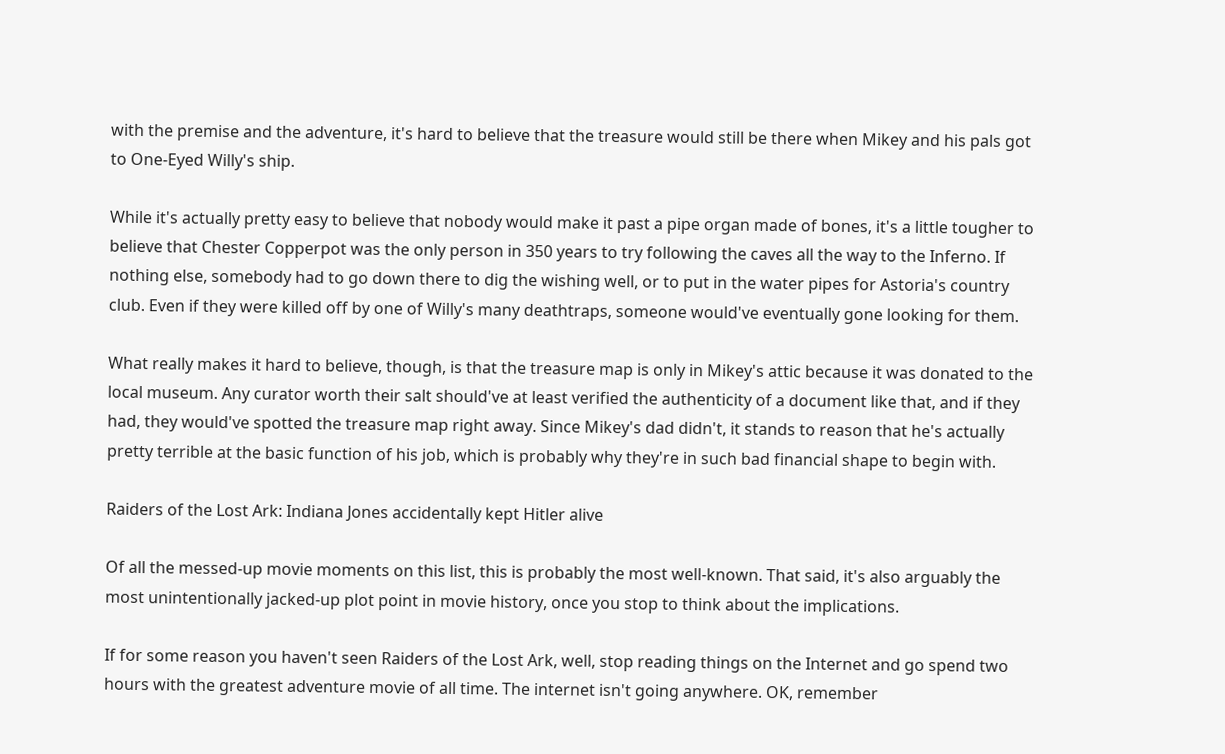with the premise and the adventure, it's hard to believe that the treasure would still be there when Mikey and his pals got to One-Eyed Willy's ship.

While it's actually pretty easy to believe that nobody would make it past a pipe organ made of bones, it's a little tougher to believe that Chester Copperpot was the only person in 350 years to try following the caves all the way to the Inferno. If nothing else, somebody had to go down there to dig the wishing well, or to put in the water pipes for Astoria's country club. Even if they were killed off by one of Willy's many deathtraps, someone would've eventually gone looking for them.

What really makes it hard to believe, though, is that the treasure map is only in Mikey's attic because it was donated to the local museum. Any curator worth their salt should've at least verified the authenticity of a document like that, and if they had, they would've spotted the treasure map right away. Since Mikey's dad didn't, it stands to reason that he's actually pretty terrible at the basic function of his job, which is probably why they're in such bad financial shape to begin with.

Raiders of the Lost Ark: Indiana Jones accidentally kept Hitler alive

Of all the messed-up movie moments on this list, this is probably the most well-known. That said, it's also arguably the most unintentionally jacked-up plot point in movie history, once you stop to think about the implications.

If for some reason you haven't seen Raiders of the Lost Ark, well, stop reading things on the Internet and go spend two hours with the greatest adventure movie of all time. The internet isn't going anywhere. OK, remember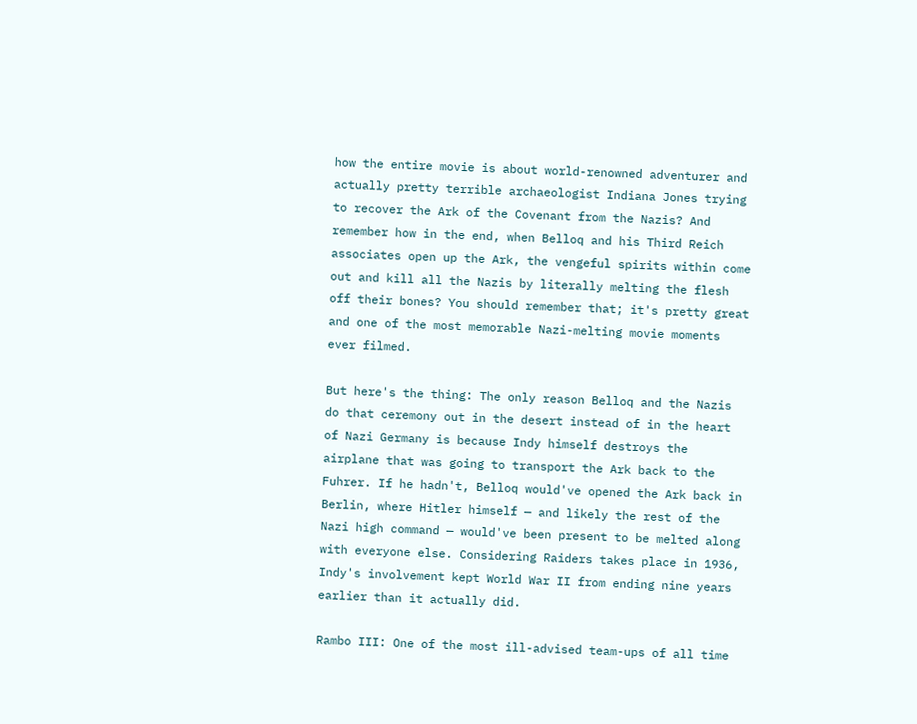how the entire movie is about world-renowned adventurer and actually pretty terrible archaeologist Indiana Jones trying to recover the Ark of the Covenant from the Nazis? And remember how in the end, when Belloq and his Third Reich associates open up the Ark, the vengeful spirits within come out and kill all the Nazis by literally melting the flesh off their bones? You should remember that; it's pretty great and one of the most memorable Nazi-melting movie moments ever filmed.

But here's the thing: The only reason Belloq and the Nazis do that ceremony out in the desert instead of in the heart of Nazi Germany is because Indy himself destroys the airplane that was going to transport the Ark back to the Fuhrer. If he hadn't, Belloq would've opened the Ark back in Berlin, where Hitler himself — and likely the rest of the Nazi high command — would've been present to be melted along with everyone else. Considering Raiders takes place in 1936, Indy's involvement kept World War II from ending nine years earlier than it actually did.

Rambo III: One of the most ill-advised team-ups of all time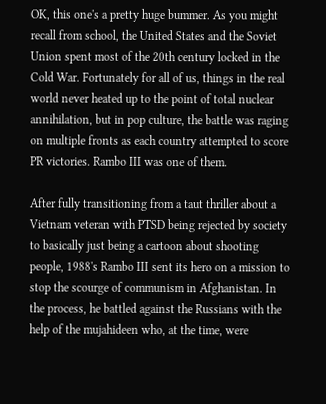OK, this one's a pretty huge bummer. As you might recall from school, the United States and the Soviet Union spent most of the 20th century locked in the Cold War. Fortunately for all of us, things in the real world never heated up to the point of total nuclear annihilation, but in pop culture, the battle was raging on multiple fronts as each country attempted to score PR victories. Rambo III was one of them.

After fully transitioning from a taut thriller about a Vietnam veteran with PTSD being rejected by society to basically just being a cartoon about shooting people, 1988's Rambo III sent its hero on a mission to stop the scourge of communism in Afghanistan. In the process, he battled against the Russians with the help of the mujahideen who, at the time, were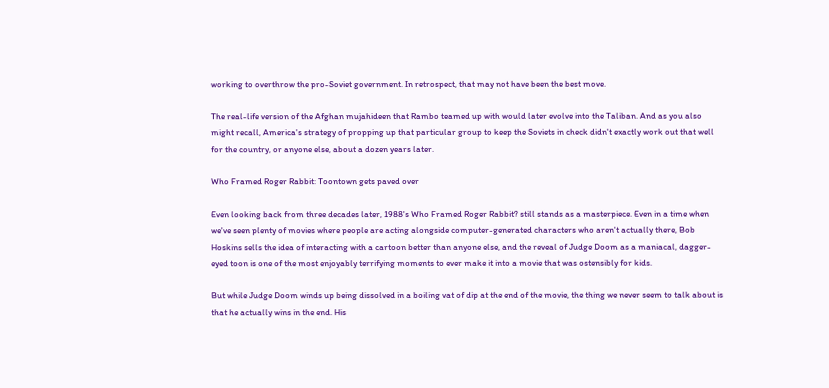working to overthrow the pro-Soviet government. In retrospect, that may not have been the best move.

The real-life version of the Afghan mujahideen that Rambo teamed up with would later evolve into the Taliban. And as you also might recall, America's strategy of propping up that particular group to keep the Soviets in check didn't exactly work out that well for the country, or anyone else, about a dozen years later.

Who Framed Roger Rabbit: Toontown gets paved over

Even looking back from three decades later, 1988's Who Framed Roger Rabbit? still stands as a masterpiece. Even in a time when we've seen plenty of movies where people are acting alongside computer-generated characters who aren't actually there, Bob Hoskins sells the idea of interacting with a cartoon better than anyone else, and the reveal of Judge Doom as a maniacal, dagger-eyed toon is one of the most enjoyably terrifying moments to ever make it into a movie that was ostensibly for kids.

But while Judge Doom winds up being dissolved in a boiling vat of dip at the end of the movie, the thing we never seem to talk about is that he actually wins in the end. His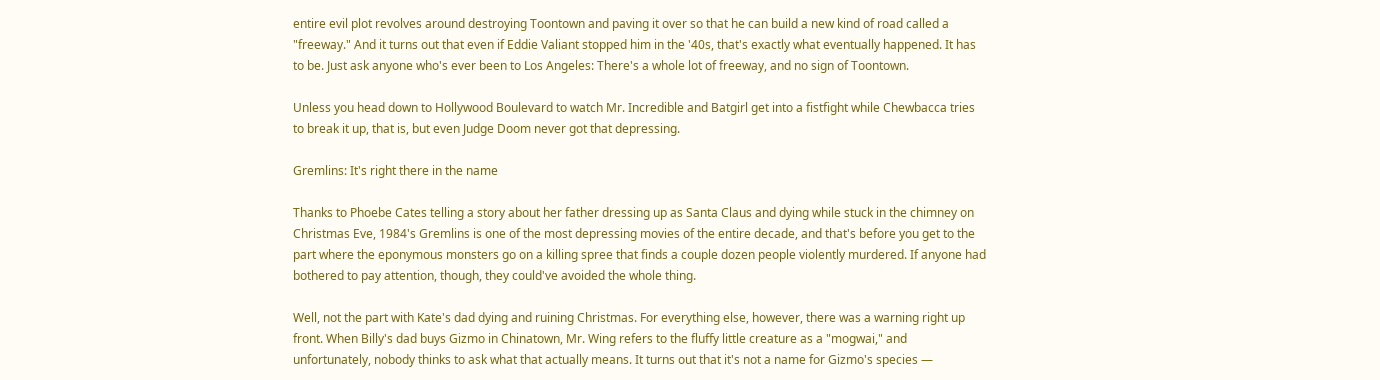entire evil plot revolves around destroying Toontown and paving it over so that he can build a new kind of road called a "freeway." And it turns out that even if Eddie Valiant stopped him in the '40s, that's exactly what eventually happened. It has to be. Just ask anyone who's ever been to Los Angeles: There's a whole lot of freeway, and no sign of Toontown.

Unless you head down to Hollywood Boulevard to watch Mr. Incredible and Batgirl get into a fistfight while Chewbacca tries to break it up, that is, but even Judge Doom never got that depressing.

Gremlins: It's right there in the name

Thanks to Phoebe Cates telling a story about her father dressing up as Santa Claus and dying while stuck in the chimney on Christmas Eve, 1984's Gremlins is one of the most depressing movies of the entire decade, and that's before you get to the part where the eponymous monsters go on a killing spree that finds a couple dozen people violently murdered. If anyone had bothered to pay attention, though, they could've avoided the whole thing.

Well, not the part with Kate's dad dying and ruining Christmas. For everything else, however, there was a warning right up front. When Billy's dad buys Gizmo in Chinatown, Mr. Wing refers to the fluffy little creature as a "mogwai," and unfortunately, nobody thinks to ask what that actually means. It turns out that it's not a name for Gizmo's species —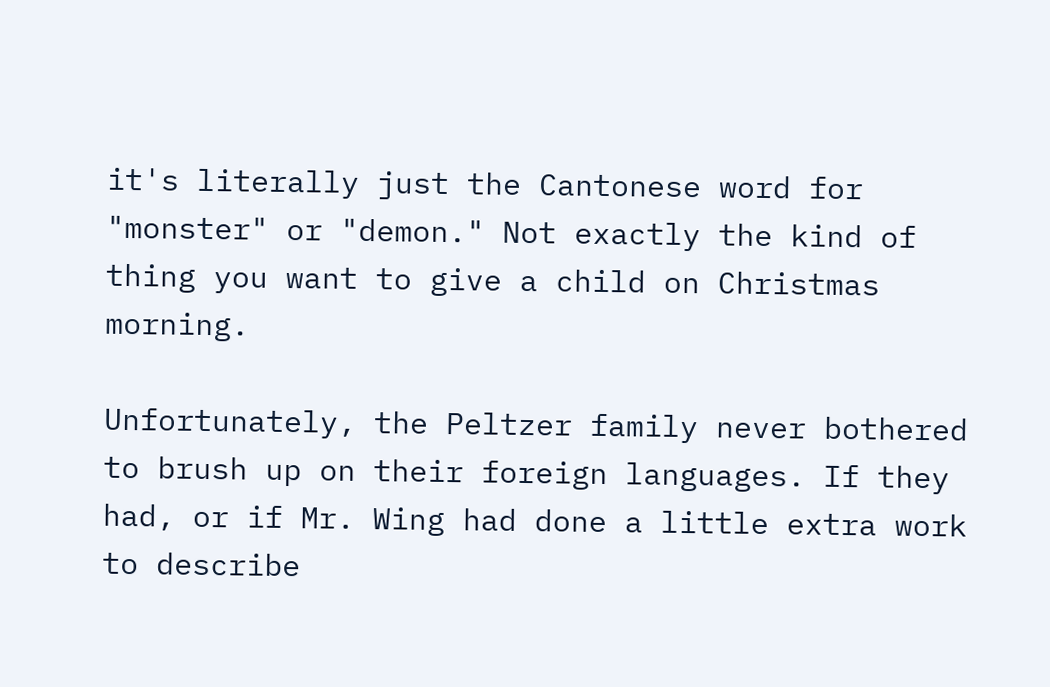it's literally just the Cantonese word for "monster" or "demon." Not exactly the kind of thing you want to give a child on Christmas morning.

Unfortunately, the Peltzer family never bothered to brush up on their foreign languages. If they had, or if Mr. Wing had done a little extra work to describe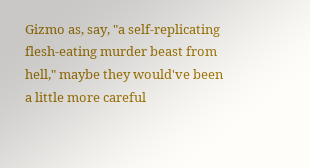Gizmo as, say, "a self-replicating flesh-eating murder beast from hell," maybe they would've been a little more careful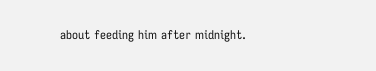about feeding him after midnight.